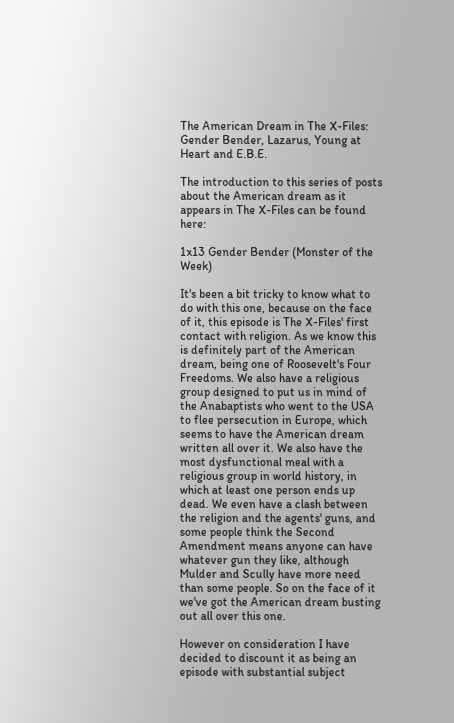The American Dream in The X-Files: Gender Bender, Lazarus, Young at Heart and E.B.E.

The introduction to this series of posts about the American dream as it appears in The X-Files can be found here:

1x13 Gender Bender (Monster of the Week)

It's been a bit tricky to know what to do with this one, because on the face of it, this episode is The X-Files' first contact with religion. As we know this is definitely part of the American dream, being one of Roosevelt's Four Freedoms. We also have a religious group designed to put us in mind of the Anabaptists who went to the USA to flee persecution in Europe, which seems to have the American dream written all over it. We also have the most dysfunctional meal with a religious group in world history, in which at least one person ends up dead. We even have a clash between the religion and the agents' guns, and some people think the Second Amendment means anyone can have whatever gun they like, although Mulder and Scully have more need than some people. So on the face of it we've got the American dream busting out all over this one.

However on consideration I have decided to discount it as being an episode with substantial subject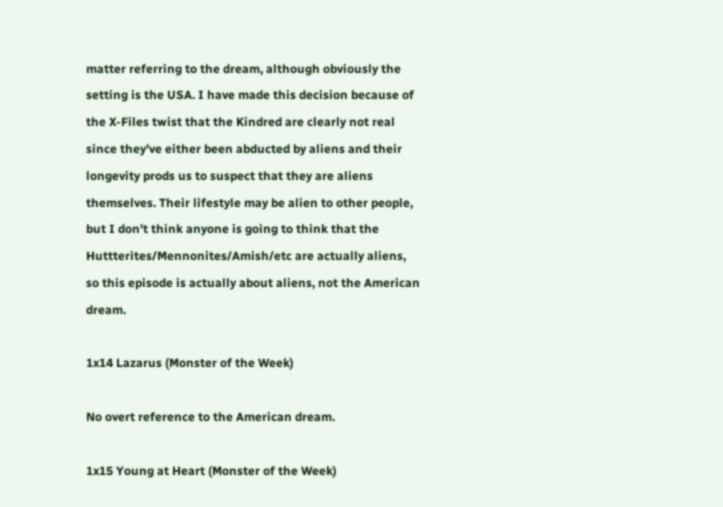matter referring to the dream, although obviously the setting is the USA. I have made this decision because of the X-Files twist that the Kindred are clearly not real since they've either been abducted by aliens and their longevity prods us to suspect that they are aliens themselves. Their lifestyle may be alien to other people, but I don't think anyone is going to think that the Huttterites/Mennonites/Amish/etc are actually aliens, so this episode is actually about aliens, not the American dream.

1x14 Lazarus (Monster of the Week)

No overt reference to the American dream.

1x15 Young at Heart (Monster of the Week)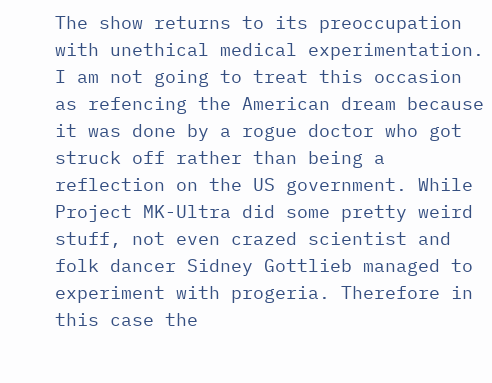The show returns to its preoccupation with unethical medical experimentation. I am not going to treat this occasion as refencing the American dream because it was done by a rogue doctor who got struck off rather than being a reflection on the US government. While Project MK-Ultra did some pretty weird stuff, not even crazed scientist and folk dancer Sidney Gottlieb managed to experiment with progeria. Therefore in this case the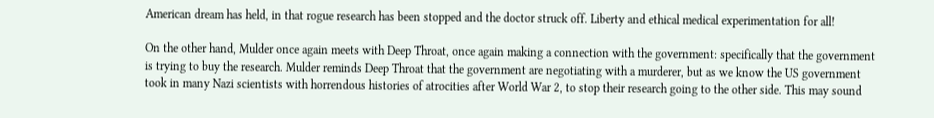American dream has held, in that rogue research has been stopped and the doctor struck off. Liberty and ethical medical experimentation for all!

On the other hand, Mulder once again meets with Deep Throat, once again making a connection with the government: specifically that the government is trying to buy the research. Mulder reminds Deep Throat that the government are negotiating with a murderer, but as we know the US government took in many Nazi scientists with horrendous histories of atrocities after World War 2, to stop their research going to the other side. This may sound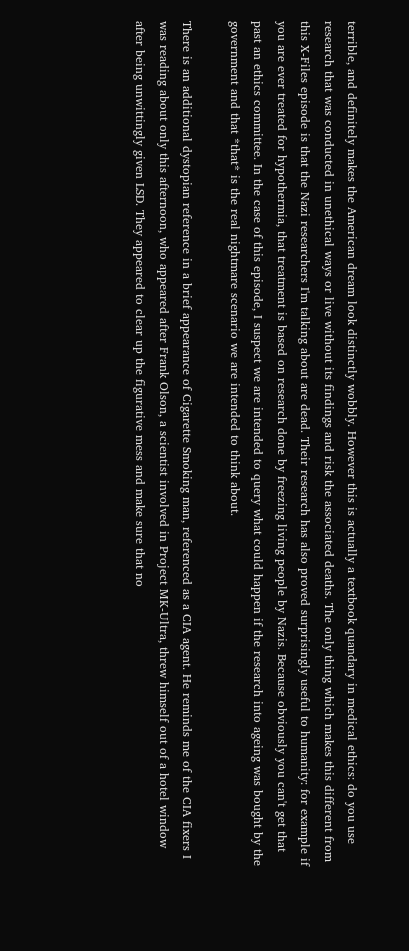terrible, and definitely makes the American dream look distinctly wobbly. However this is actually a textbook quandary in medical ethics: do you use research that was conducted in unethical ways or live without its findings and risk the associated deaths. The only thing which makes this different from this X-Files episode is that the Nazi researchers I'm talking about are dead. Their research has also proved surprisingly useful to humanity: for example if you are ever treated for hypothermia, that treatment is based on research done by freezing living people by Nazis. Because obviously you can't get that past an ethics committee. In the case of this episode, I suspect we are intended to query what could happen if the research into ageing was bought by the government and that *that* is the real nightmare scenario we are intended to think about.

There is an additional dystopian reference in a brief appearance of Cigarette Smoking man, referenced as a CIA agent. He reminds me of the CIA fixers I was reading about only this afternoon, who appeared after Frank Olson, a scientist involved in Project MK-Ultra, threw himself out of a hotel window after being unwittingly given LSD. They appeared to clear up the figurative mess and make sure that no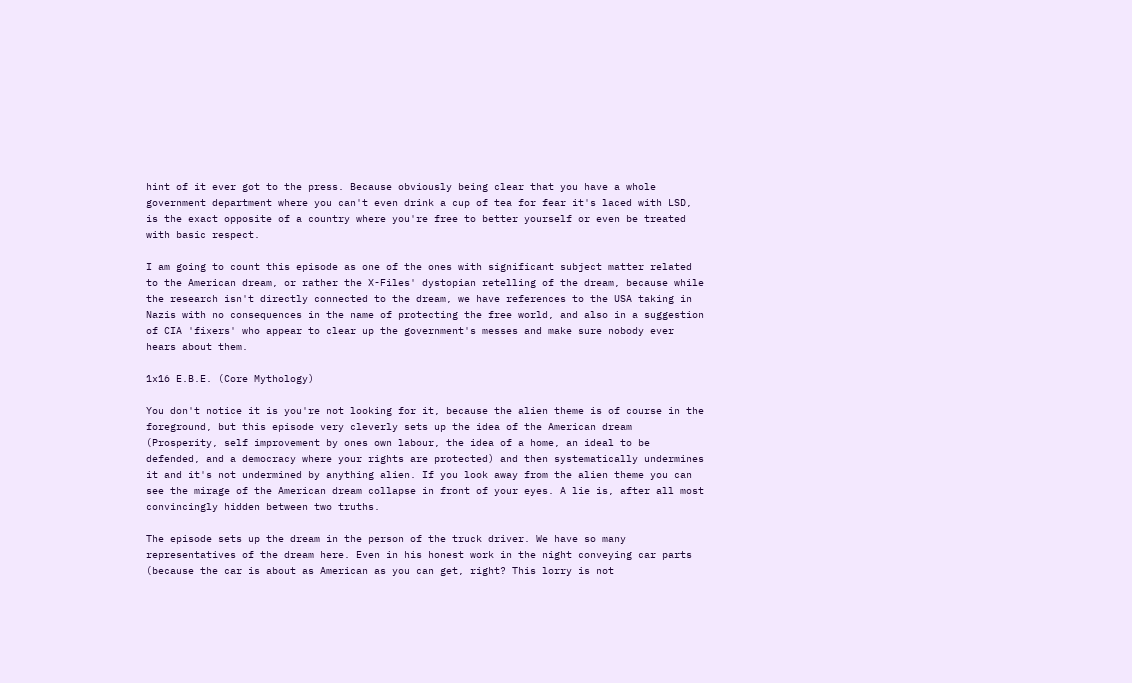hint of it ever got to the press. Because obviously being clear that you have a whole government department where you can't even drink a cup of tea for fear it's laced with LSD, is the exact opposite of a country where you're free to better yourself or even be treated with basic respect.

I am going to count this episode as one of the ones with significant subject matter related to the American dream, or rather the X-Files' dystopian retelling of the dream, because while the research isn't directly connected to the dream, we have references to the USA taking in Nazis with no consequences in the name of protecting the free world, and also in a suggestion of CIA 'fixers' who appear to clear up the government's messes and make sure nobody ever hears about them.

1x16 E.B.E. (Core Mythology)

You don't notice it is you're not looking for it, because the alien theme is of course in the foreground, but this episode very cleverly sets up the idea of the American dream (Prosperity, self improvement by ones own labour, the idea of a home, an ideal to be defended, and a democracy where your rights are protected) and then systematically undermines it and it's not undermined by anything alien. If you look away from the alien theme you can see the mirage of the American dream collapse in front of your eyes. A lie is, after all most convincingly hidden between two truths.

The episode sets up the dream in the person of the truck driver. We have so many representatives of the dream here. Even in his honest work in the night conveying car parts (because the car is about as American as you can get, right? This lorry is not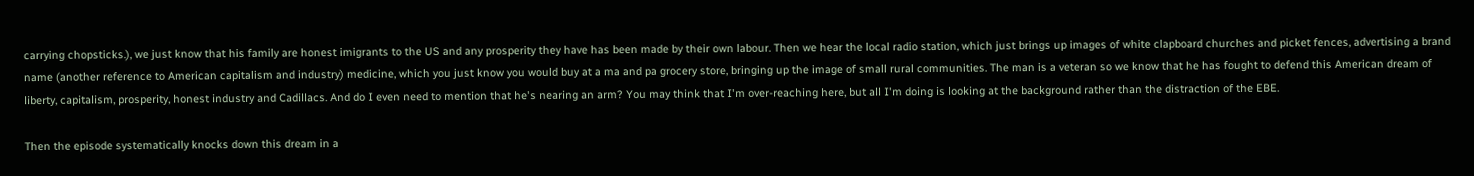carrying chopsticks.), we just know that his family are honest imigrants to the US and any prosperity they have has been made by their own labour. Then we hear the local radio station, which just brings up images of white clapboard churches and picket fences, advertising a brand name (another reference to American capitalism and industry) medicine, which you just know you would buy at a ma and pa grocery store, bringing up the image of small rural communities. The man is a veteran so we know that he has fought to defend this American dream of liberty, capitalism, prosperity, honest industry and Cadillacs. And do I even need to mention that he's nearing an arm? You may think that I'm over-reaching here, but all I'm doing is looking at the background rather than the distraction of the EBE.

Then the episode systematically knocks down this dream in a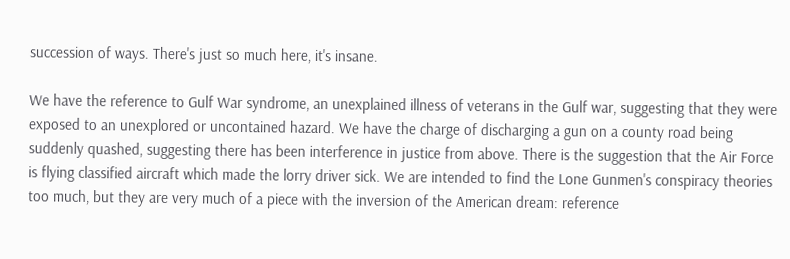succession of ways. There's just so much here, it's insane.

We have the reference to Gulf War syndrome, an unexplained illness of veterans in the Gulf war, suggesting that they were exposed to an unexplored or uncontained hazard. We have the charge of discharging a gun on a county road being suddenly quashed, suggesting there has been interference in justice from above. There is the suggestion that the Air Force is flying classified aircraft which made the lorry driver sick. We are intended to find the Lone Gunmen's conspiracy theories too much, but they are very much of a piece with the inversion of the American dream: reference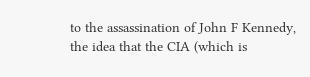to the assassination of John F Kennedy, the idea that the CIA (which is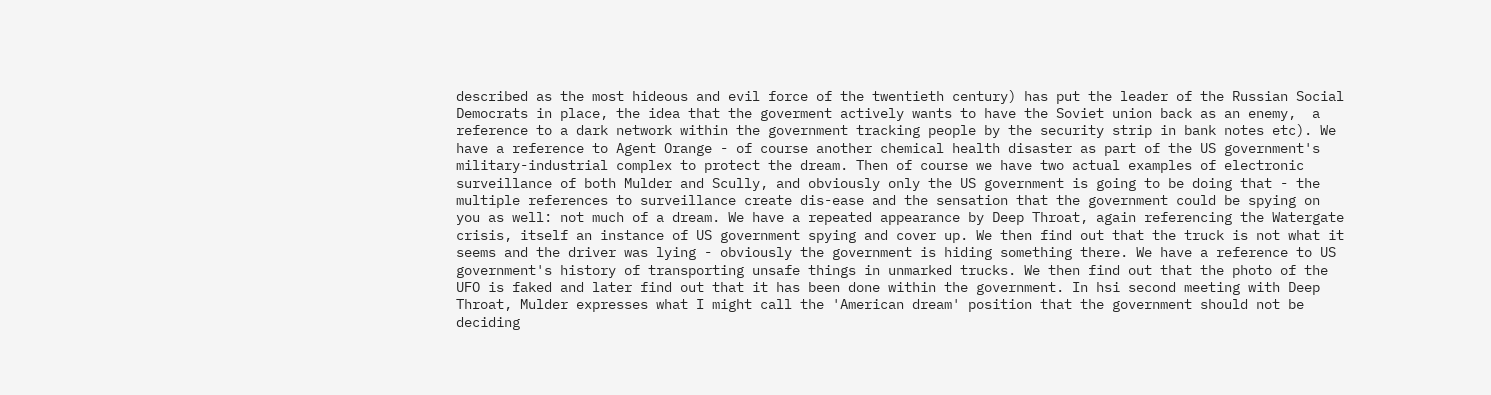described as the most hideous and evil force of the twentieth century) has put the leader of the Russian Social Democrats in place, the idea that the goverment actively wants to have the Soviet union back as an enemy,  a reference to a dark network within the government tracking people by the security strip in bank notes etc). We have a reference to Agent Orange - of course another chemical health disaster as part of the US government's military-industrial complex to protect the dream. Then of course we have two actual examples of electronic surveillance of both Mulder and Scully, and obviously only the US government is going to be doing that - the multiple references to surveillance create dis-ease and the sensation that the government could be spying on you as well: not much of a dream. We have a repeated appearance by Deep Throat, again referencing the Watergate crisis, itself an instance of US government spying and cover up. We then find out that the truck is not what it seems and the driver was lying - obviously the government is hiding something there. We have a reference to US government's history of transporting unsafe things in unmarked trucks. We then find out that the photo of the UFO is faked and later find out that it has been done within the government. In hsi second meeting with Deep Throat, Mulder expresses what I might call the 'American dream' position that the government should not be deciding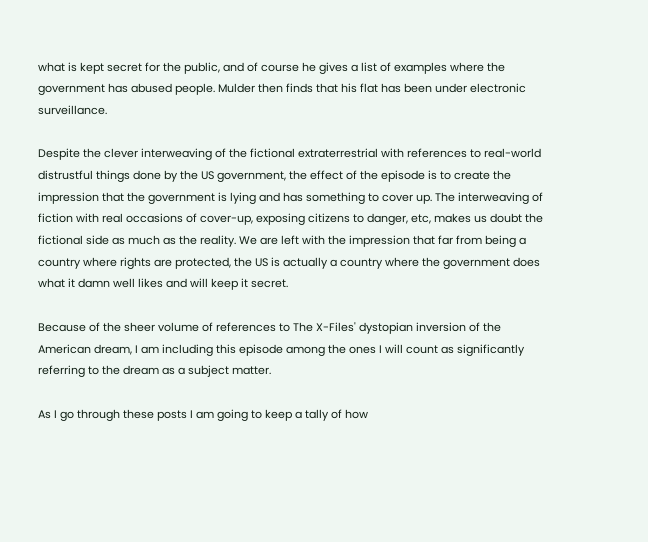what is kept secret for the public, and of course he gives a list of examples where the government has abused people. Mulder then finds that his flat has been under electronic surveillance.

Despite the clever interweaving of the fictional extraterrestrial with references to real-world distrustful things done by the US government, the effect of the episode is to create the impression that the government is lying and has something to cover up. The interweaving of fiction with real occasions of cover-up, exposing citizens to danger, etc, makes us doubt the fictional side as much as the reality. We are left with the impression that far from being a country where rights are protected, the US is actually a country where the government does what it damn well likes and will keep it secret.

Because of the sheer volume of references to The X-Files' dystopian inversion of the American dream, I am including this episode among the ones I will count as significantly referring to the dream as a subject matter.

As I go through these posts I am going to keep a tally of how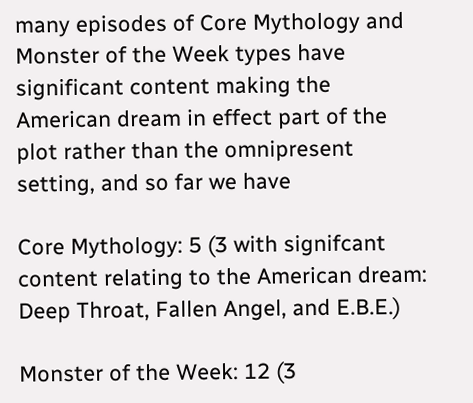many episodes of Core Mythology and Monster of the Week types have significant content making the American dream in effect part of the plot rather than the omnipresent setting, and so far we have

Core Mythology: 5 (3 with signifcant content relating to the American dream: Deep Throat, Fallen Angel, and E.B.E.)

Monster of the Week: 12 (3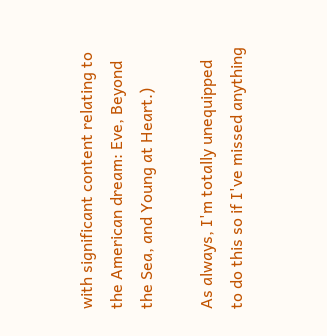with significant content relating to the American dream: Eve, Beyond the Sea, and Young at Heart.)

As always, I'm totally unequipped to do this so if I've missed anything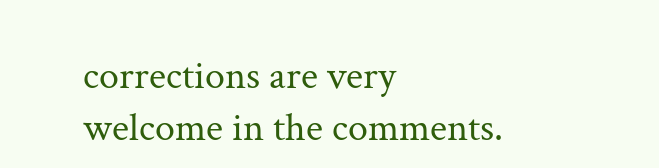corrections are very welcome in the comments.